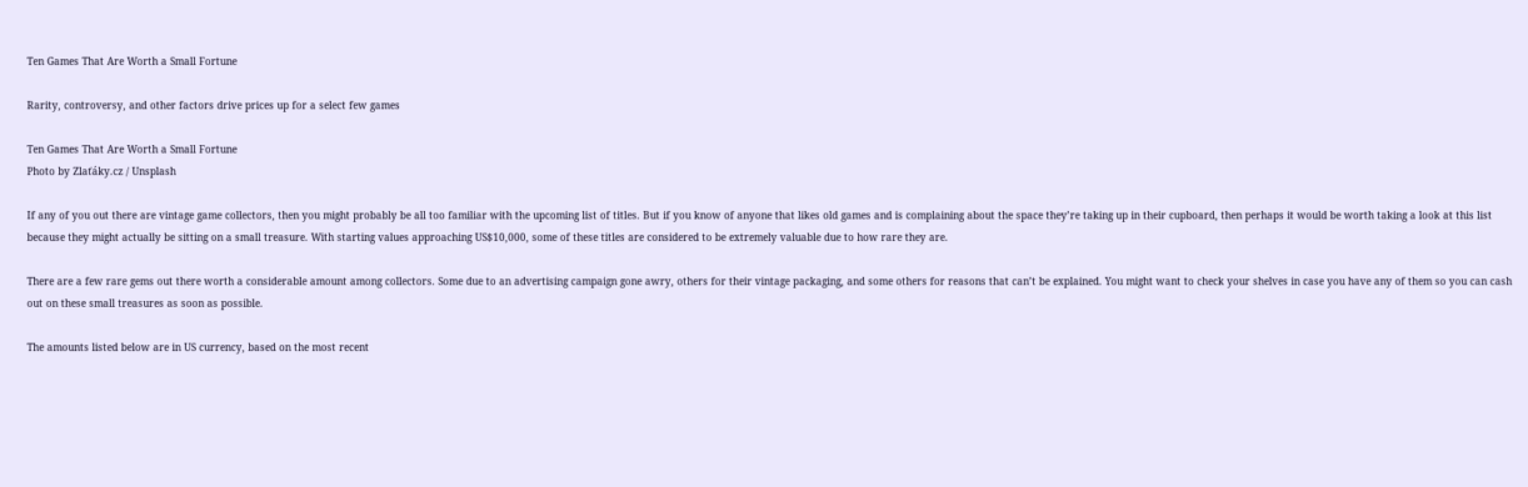Ten Games That Are Worth a Small Fortune

Rarity, controversy, and other factors drive prices up for a select few games

Ten Games That Are Worth a Small Fortune
Photo by Zlaťáky.cz / Unsplash

If any of you out there are vintage game collectors, then you might probably be all too familiar with the upcoming list of titles. But if you know of anyone that likes old games and is complaining about the space they’re taking up in their cupboard, then perhaps it would be worth taking a look at this list because they might actually be sitting on a small treasure. With starting values approaching US$10,000, some of these titles are considered to be extremely valuable due to how rare they are.

There are a few rare gems out there worth a considerable amount among collectors. Some due to an advertising campaign gone awry, others for their vintage packaging, and some others for reasons that can’t be explained. You might want to check your shelves in case you have any of them so you can cash out on these small treasures as soon as possible.

The amounts listed below are in US currency, based on the most recent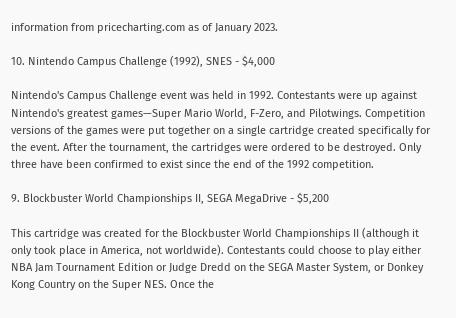information from pricecharting.com as of January 2023.

10. Nintendo Campus Challenge (1992), SNES - $4,000

Nintendo's Campus Challenge event was held in 1992. Contestants were up against Nintendo's greatest games—Super Mario World, F-Zero, and Pilotwings. Competition versions of the games were put together on a single cartridge created specifically for the event. After the tournament, the cartridges were ordered to be destroyed. Only three have been confirmed to exist since the end of the 1992 competition.

9. Blockbuster World Championships II, SEGA MegaDrive - $5,200

This cartridge was created for the Blockbuster World Championships II (although it only took place in America, not worldwide). Contestants could choose to play either NBA Jam Tournament Edition or Judge Dredd on the SEGA Master System, or Donkey Kong Country on the Super NES. Once the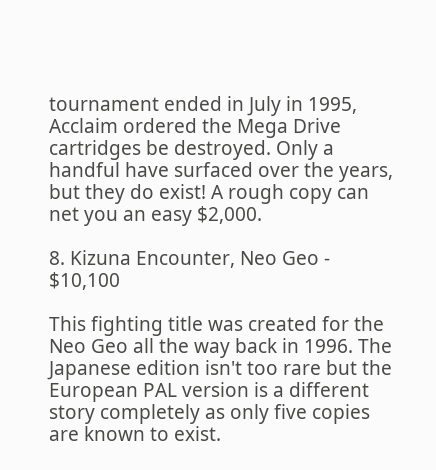tournament ended in July in 1995, Acclaim ordered the Mega Drive cartridges be destroyed. Only a handful have surfaced over the years, but they do exist! A rough copy can net you an easy $2,000.

8. Kizuna Encounter, Neo Geo - $10,100

This fighting title was created for the Neo Geo all the way back in 1996. The Japanese edition isn't too rare but the European PAL version is a different story completely as only five copies are known to exist.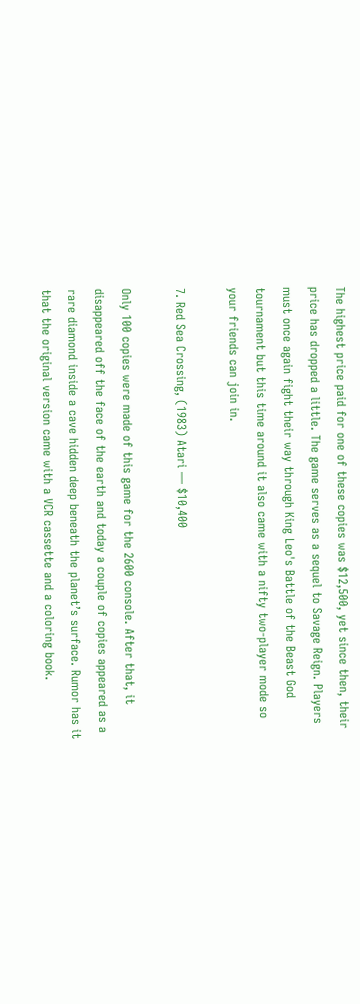The highest price paid for one of these copies was $12,500, yet since then, their price has dropped a little. The game serves as a sequel to Savage Reign. Players must once again fight their way through King Leo's Battle of the Beast God tournament but this time around it also came with a nifty two-player mode so your friends can join in.

7. Red Sea Crossing, (1983) Atari — $10,400

Only 100 copies were made of this game for the 2600 console. After that, it disappeared off the face of the earth and today a couple of copies appeared as a rare diamond inside a cave hidden deep beneath the planet’s surface. Rumor has it that the original version came with a VCR cassette and a coloring book.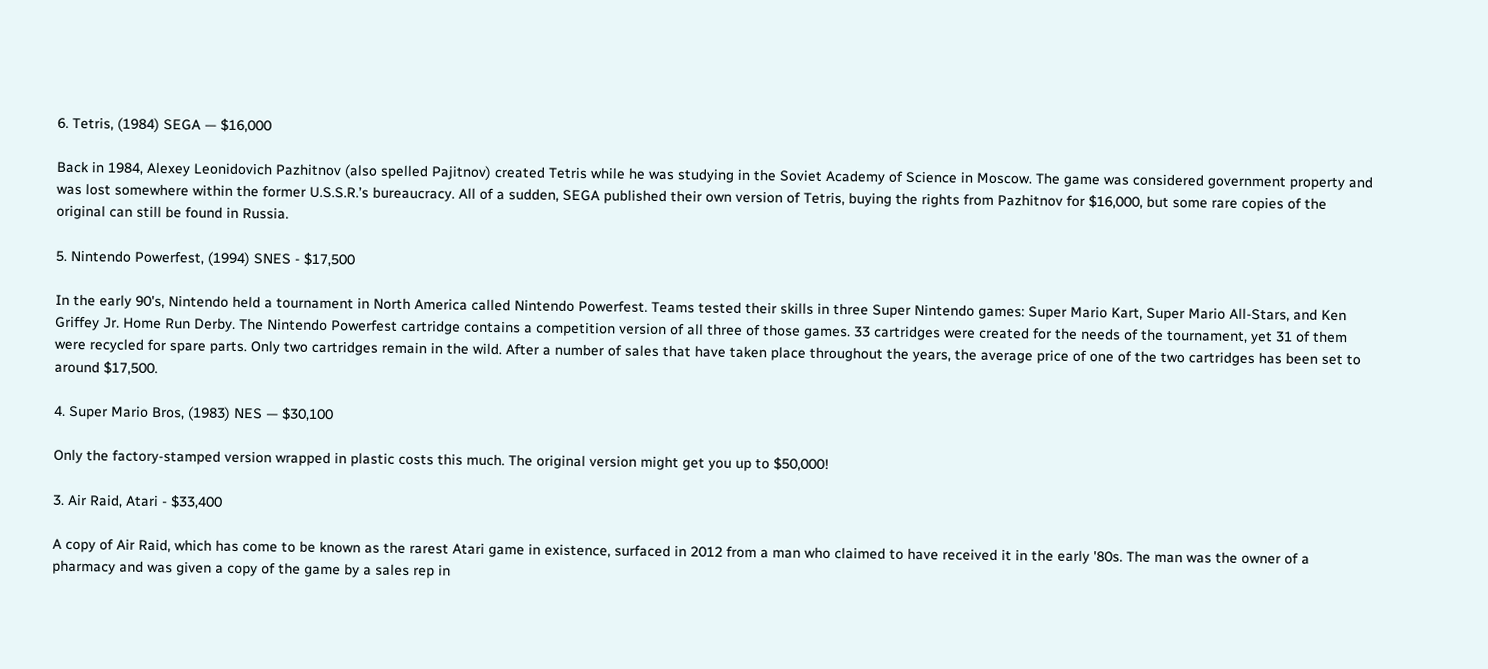6. Tetris, (1984) SEGA — $16,000

Back in 1984, Alexey Leonidovich Pazhitnov (also spelled Pajitnov) created Tetris while he was studying in the Soviet Academy of Science in Moscow. The game was considered government property and was lost somewhere within the former U.S.S.R.’s bureaucracy. All of a sudden, SEGA published their own version of Tetris, buying the rights from Pazhitnov for $16,000, but some rare copies of the original can still be found in Russia.

5. Nintendo Powerfest, (1994) SNES - $17,500

In the early 90's, Nintendo held a tournament in North America called Nintendo Powerfest. Teams tested their skills in three Super Nintendo games: Super Mario Kart, Super Mario All-Stars, and Ken Griffey Jr. Home Run Derby. The Nintendo Powerfest cartridge contains a competition version of all three of those games. 33 cartridges were created for the needs of the tournament, yet 31 of them were recycled for spare parts. Only two cartridges remain in the wild. After a number of sales that have taken place throughout the years, the average price of one of the two cartridges has been set to around $17,500.

4. Super Mario Bros, (1983) NES — $30,100

Only the factory-stamped version wrapped in plastic costs this much. The original version might get you up to $50,000!

3. Air Raid, Atari - $33,400

A copy of Air Raid, which has come to be known as the rarest Atari game in existence, surfaced in 2012 from a man who claimed to have received it in the early '80s. The man was the owner of a pharmacy and was given a copy of the game by a sales rep in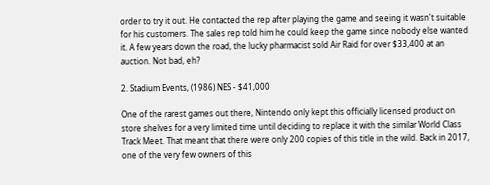order to try it out. He contacted the rep after playing the game and seeing it wasn't suitable for his customers. The sales rep told him he could keep the game since nobody else wanted it. A few years down the road, the lucky pharmacist sold Air Raid for over $33,400 at an auction. Not bad, eh?

2. Stadium Events, (1986) NES - $41,000

One of the rarest games out there, Nintendo only kept this officially licensed product on store shelves for a very limited time until deciding to replace it with the similar World Class Track Meet. That meant that there were only 200 copies of this title in the wild. Back in 2017, one of the very few owners of this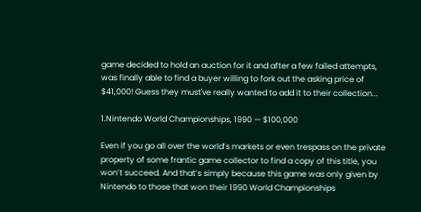game decided to hold an auction for it and after a few failed attempts, was finally able to find a buyer willing to fork out the asking price of $41,000! Guess they must've really wanted to add it to their collection...

1.Nintendo World Championships, 1990 — $100,000

Even if you go all over the world’s markets or even trespass on the private property of some frantic game collector to find a copy of this title, you won’t succeed. And that’s simply because this game was only given by Nintendo to those that won their 1990 World Championships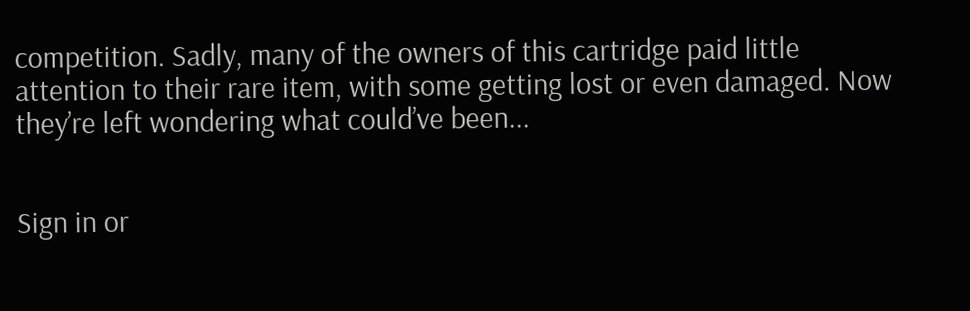competition. Sadly, many of the owners of this cartridge paid little attention to their rare item, with some getting lost or even damaged. Now they’re left wondering what could’ve been...


Sign in or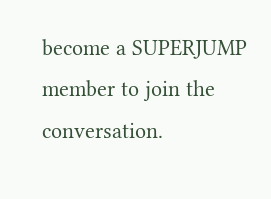become a SUPERJUMP member to join the conversation.